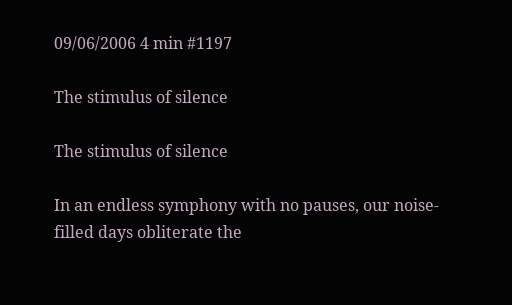09/06/2006 4 min #1197

The stimulus of silence

The stimulus of silence

In an endless symphony with no pauses, our noise-filled days obliterate the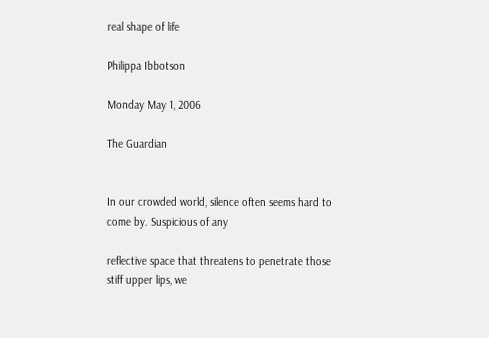real shape of life

Philippa Ibbotson

Monday May 1, 2006

The Guardian


In our crowded world, silence often seems hard to come by. Suspicious of any

reflective space that threatens to penetrate those stiff upper lips, we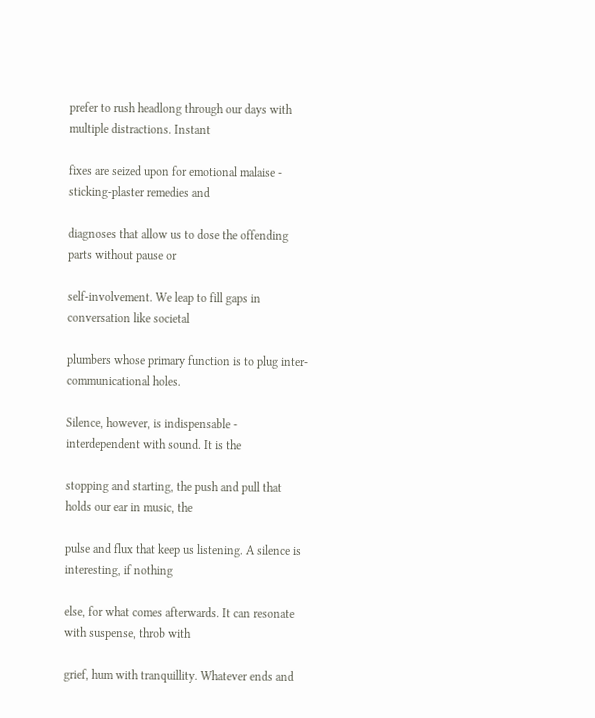prefer to rush headlong through our days with multiple distractions. Instant

fixes are seized upon for emotional malaise - sticking-plaster remedies and

diagnoses that allow us to dose the offending parts without pause or

self-involvement. We leap to fill gaps in conversation like societal

plumbers whose primary function is to plug inter-communicational holes.

Silence, however, is indispensable - interdependent with sound. It is the

stopping and starting, the push and pull that holds our ear in music, the

pulse and flux that keep us listening. A silence is interesting, if nothing

else, for what comes afterwards. It can resonate with suspense, throb with

grief, hum with tranquillity. Whatever ends and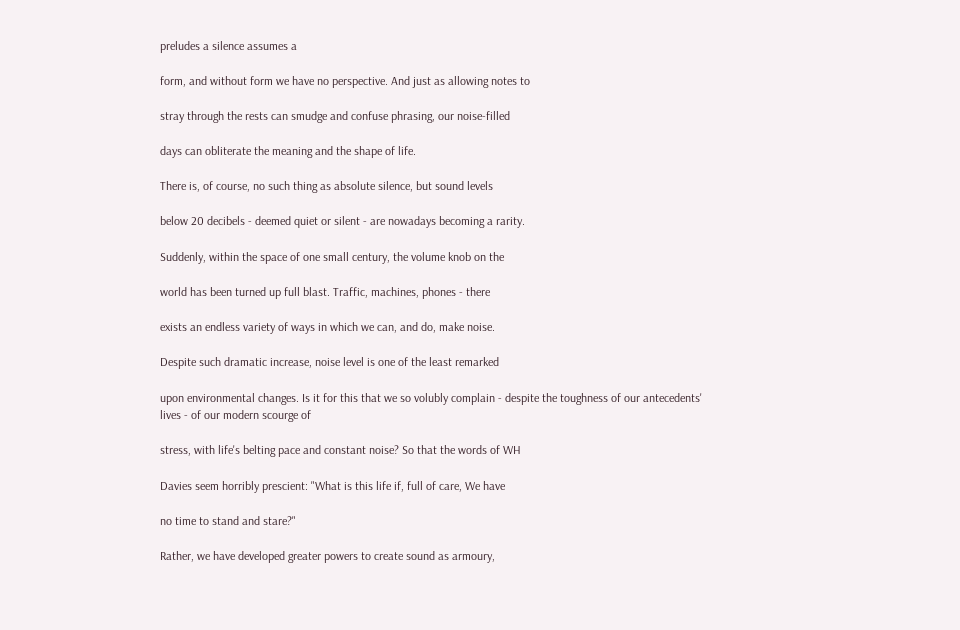preludes a silence assumes a

form, and without form we have no perspective. And just as allowing notes to

stray through the rests can smudge and confuse phrasing, our noise-filled

days can obliterate the meaning and the shape of life.

There is, of course, no such thing as absolute silence, but sound levels

below 20 decibels - deemed quiet or silent - are nowadays becoming a rarity.

Suddenly, within the space of one small century, the volume knob on the

world has been turned up full blast. Traffic, machines, phones - there

exists an endless variety of ways in which we can, and do, make noise.

Despite such dramatic increase, noise level is one of the least remarked

upon environmental changes. Is it for this that we so volubly complain - despite the toughness of our antecedents' lives - of our modern scourge of

stress, with life's belting pace and constant noise? So that the words of WH

Davies seem horribly prescient: "What is this life if, full of care, We have

no time to stand and stare?"

Rather, we have developed greater powers to create sound as armoury,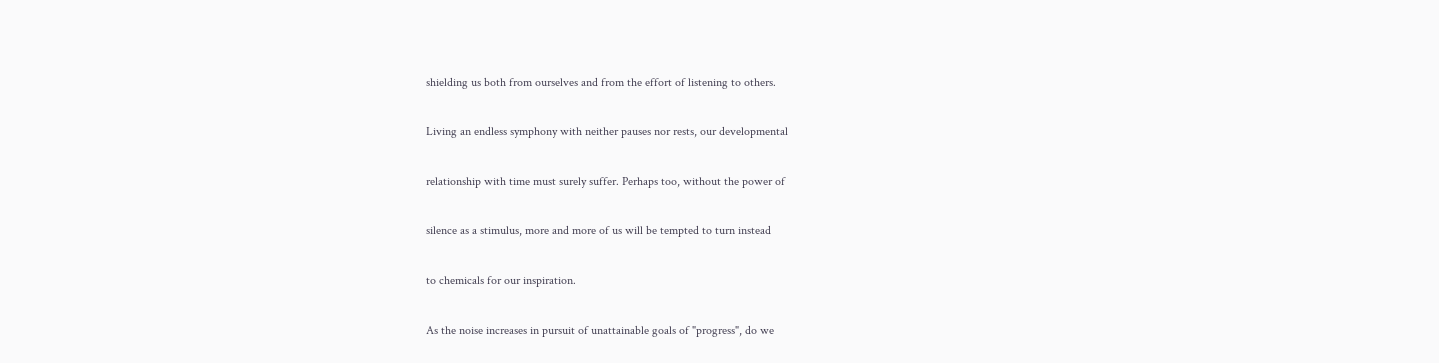shielding us both from ourselves and from the effort of listening to others.

Living an endless symphony with neither pauses nor rests, our developmental

relationship with time must surely suffer. Perhaps too, without the power of

silence as a stimulus, more and more of us will be tempted to turn instead

to chemicals for our inspiration.

As the noise increases in pursuit of unattainable goals of "progress", do we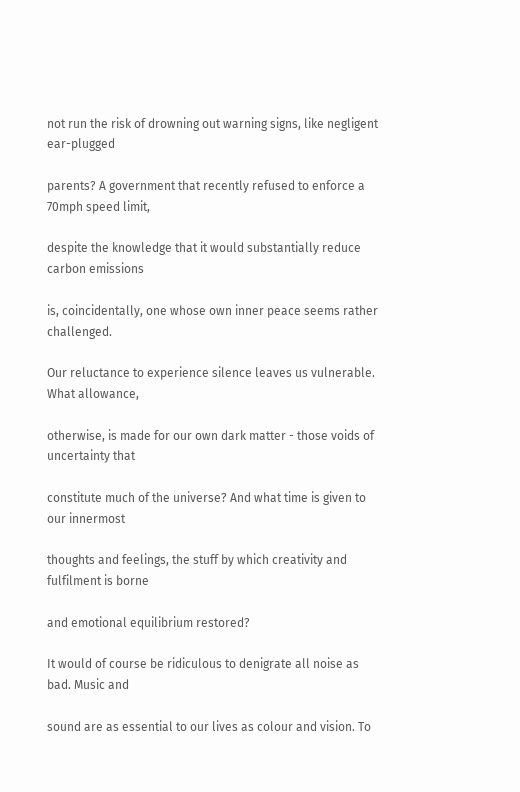not run the risk of drowning out warning signs, like negligent ear-plugged

parents? A government that recently refused to enforce a 70mph speed limit,

despite the knowledge that it would substantially reduce carbon emissions

is, coincidentally, one whose own inner peace seems rather challenged.

Our reluctance to experience silence leaves us vulnerable. What allowance,

otherwise, is made for our own dark matter - those voids of uncertainty that

constitute much of the universe? And what time is given to our innermost

thoughts and feelings, the stuff by which creativity and fulfilment is borne

and emotional equilibrium restored?

It would of course be ridiculous to denigrate all noise as bad. Music and

sound are as essential to our lives as colour and vision. To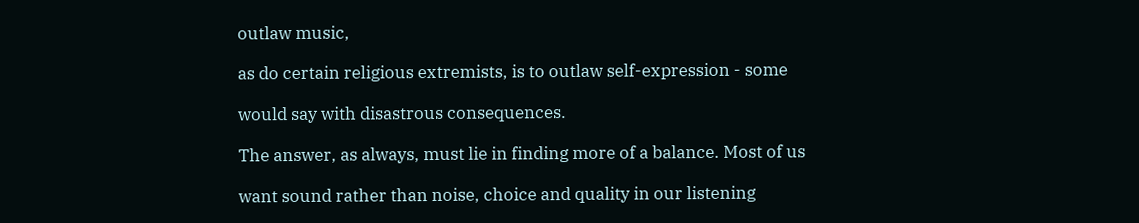outlaw music,

as do certain religious extremists, is to outlaw self-expression - some

would say with disastrous consequences.

The answer, as always, must lie in finding more of a balance. Most of us

want sound rather than noise, choice and quality in our listening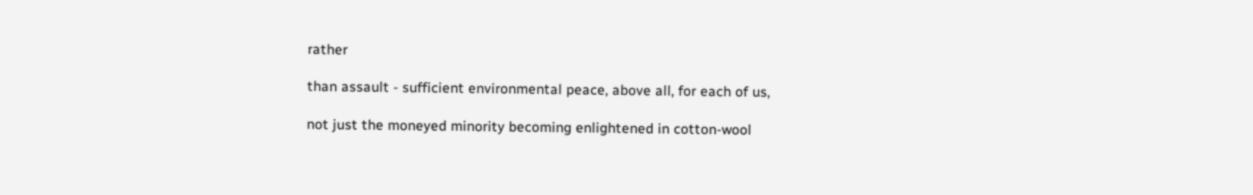rather

than assault - sufficient environmental peace, above all, for each of us,

not just the moneyed minority becoming enlightened in cotton-wool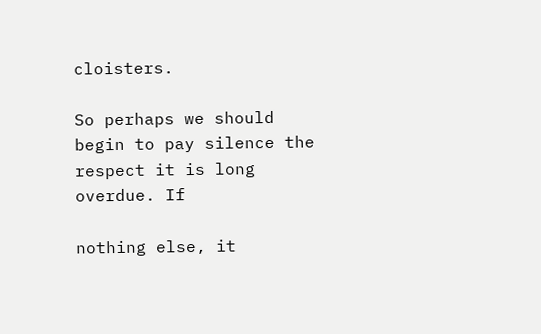cloisters.

So perhaps we should begin to pay silence the respect it is long overdue. If

nothing else, it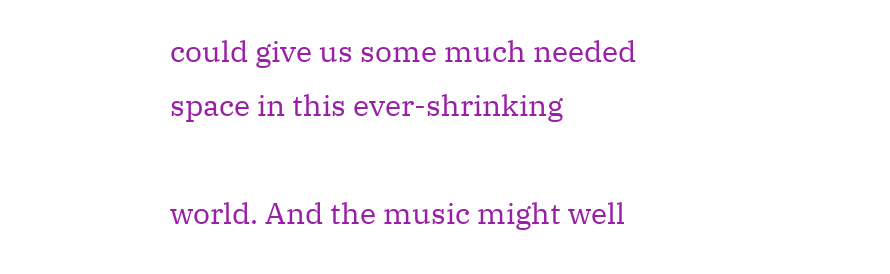could give us some much needed space in this ever-shrinking

world. And the music might well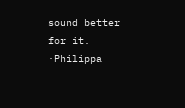sound better for it. ·Philippa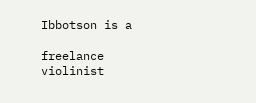Ibbotson is a

freelance violinist